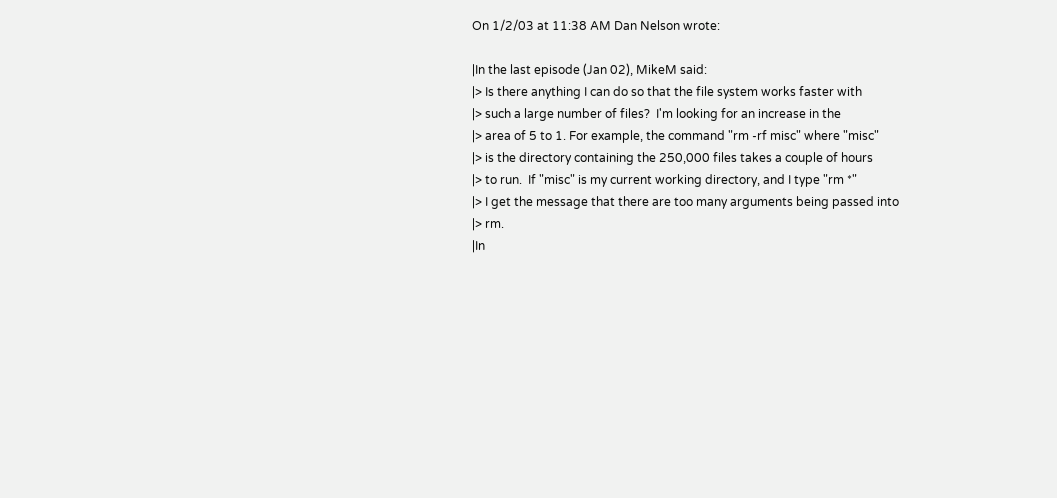On 1/2/03 at 11:38 AM Dan Nelson wrote:

|In the last episode (Jan 02), MikeM said:
|> Is there anything I can do so that the file system works faster with
|> such a large number of files?  I'm looking for an increase in the
|> area of 5 to 1. For example, the command "rm -rf misc" where "misc"
|> is the directory containing the 250,000 files takes a couple of hours
|> to run.  If "misc" is my current working directory, and I type "rm *"
|> I get the message that there are too many arguments being passed into
|> rm.
|In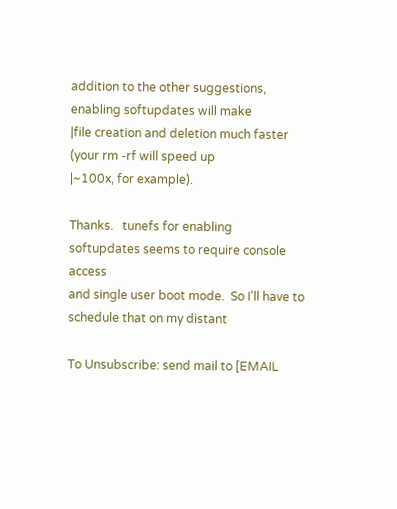addition to the other suggestions, enabling softupdates will make
|file creation and deletion much faster (your rm -rf will speed up
|~100x, for example).

Thanks.   tunefs for enabling softupdates seems to require console access
and single user boot mode.  So I'll have to schedule that on my distant

To Unsubscribe: send mail to [EMAIL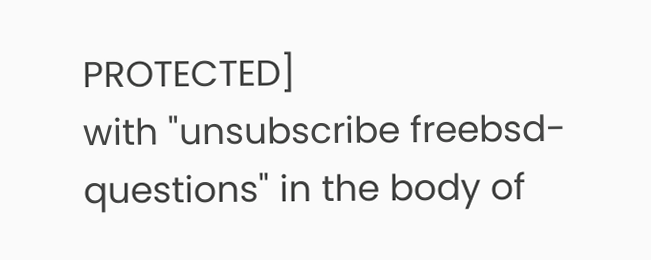PROTECTED]
with "unsubscribe freebsd-questions" in the body of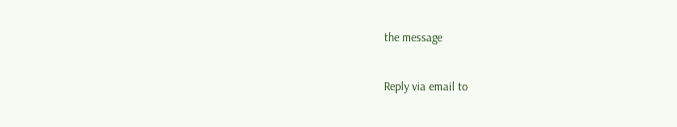the message

Reply via email to